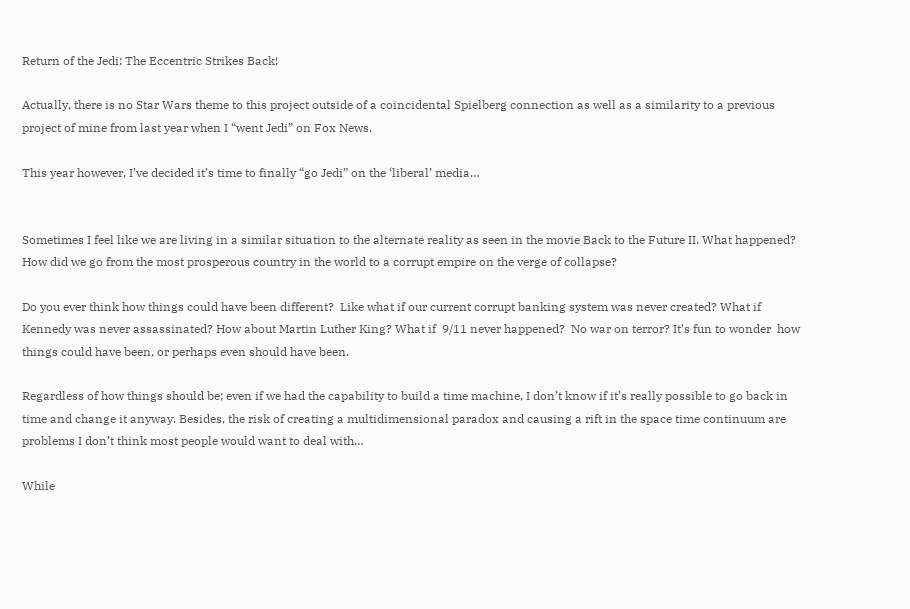Return of the Jedi: The Eccentric Strikes Back!

Actually, there is no Star Wars theme to this project outside of a coincidental Spielberg connection as well as a similarity to a previous project of mine from last year when I “went Jedi” on Fox News.

This year however, I’ve decided it’s time to finally “go Jedi” on the ‘liberal’ media…


Sometimes I feel like we are living in a similar situation to the alternate reality as seen in the movie Back to the Future II. What happened? How did we go from the most prosperous country in the world to a corrupt empire on the verge of collapse?

Do you ever think how things could have been different?  Like what if our current corrupt banking system was never created? What if Kennedy was never assassinated? How about Martin Luther King? What if  9/11 never happened?  No war on terror? It’s fun to wonder  how things could have been, or perhaps even should have been.

Regardless of how things should be; even if we had the capability to build a time machine, I don’t know if it’s really possible to go back in time and change it anyway. Besides, the risk of creating a multidimensional paradox and causing a rift in the space time continuum are problems I don’t think most people would want to deal with…

While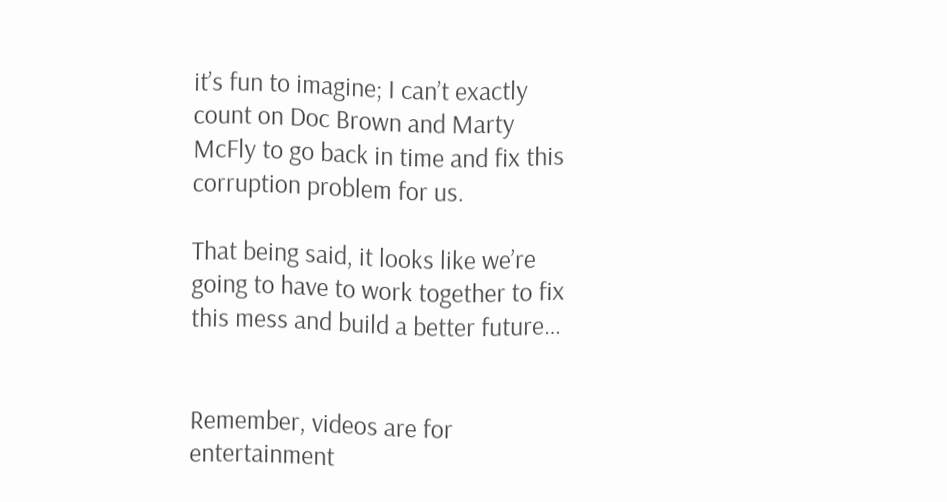it’s fun to imagine; I can’t exactly count on Doc Brown and Marty McFly to go back in time and fix this corruption problem for us.

That being said, it looks like we’re going to have to work together to fix this mess and build a better future…


Remember, videos are for entertainment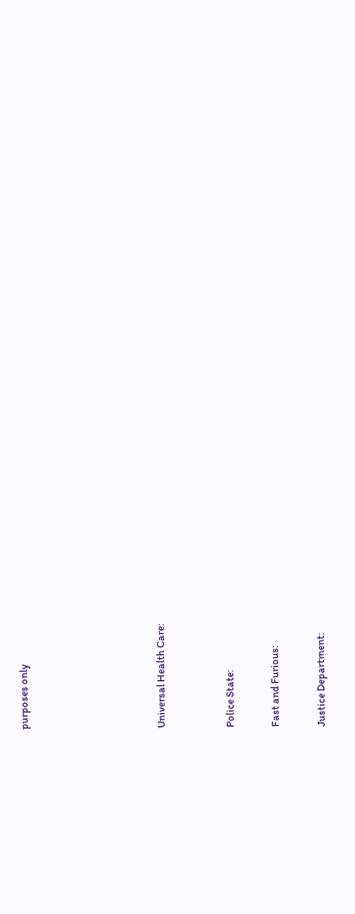purposes only





Universal Health Care:


Police State:

Fast and Furious:

Justice Department: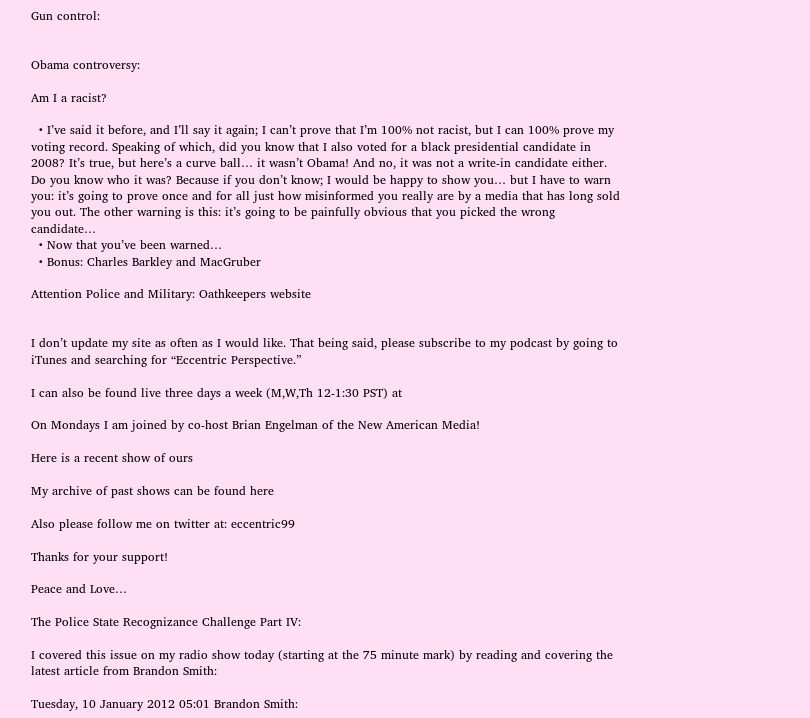Gun control:


Obama controversy:

Am I a racist?

  • I’ve said it before, and I’ll say it again; I can’t prove that I’m 100% not racist, but I can 100% prove my voting record. Speaking of which, did you know that I also voted for a black presidential candidate in 2008? It’s true, but here’s a curve ball… it wasn’t Obama! And no, it was not a write-in candidate either. Do you know who it was? Because if you don’t know; I would be happy to show you… but I have to warn you: it’s going to prove once and for all just how misinformed you really are by a media that has long sold you out. The other warning is this: it’s going to be painfully obvious that you picked the wrong candidate…
  • Now that you’ve been warned…
  • Bonus: Charles Barkley and MacGruber

Attention Police and Military: Oathkeepers website


I don’t update my site as often as I would like. That being said, please subscribe to my podcast by going to iTunes and searching for “Eccentric Perspective.”

I can also be found live three days a week (M,W,Th 12-1:30 PST) at

On Mondays I am joined by co-host Brian Engelman of the New American Media!

Here is a recent show of ours

My archive of past shows can be found here

Also please follow me on twitter at: eccentric99

Thanks for your support!

Peace and Love…

The Police State Recognizance Challenge Part IV:

I covered this issue on my radio show today (starting at the 75 minute mark) by reading and covering the latest article from Brandon Smith:

Tuesday, 10 January 2012 05:01 Brandon Smith: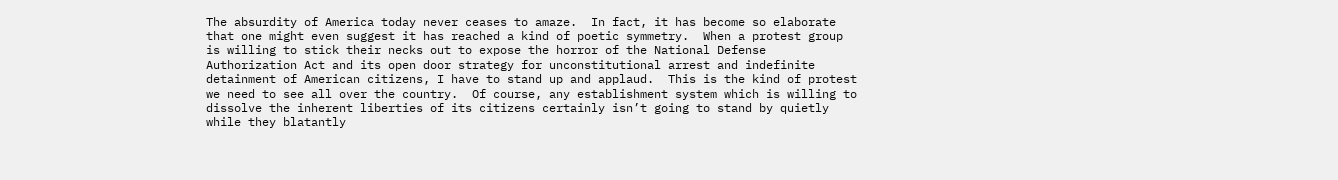The absurdity of America today never ceases to amaze.  In fact, it has become so elaborate that one might even suggest it has reached a kind of poetic symmetry.  When a protest group is willing to stick their necks out to expose the horror of the National Defense Authorization Act and its open door strategy for unconstitutional arrest and indefinite detainment of American citizens, I have to stand up and applaud.  This is the kind of protest we need to see all over the country.  Of course, any establishment system which is willing to dissolve the inherent liberties of its citizens certainly isn’t going to stand by quietly while they blatantly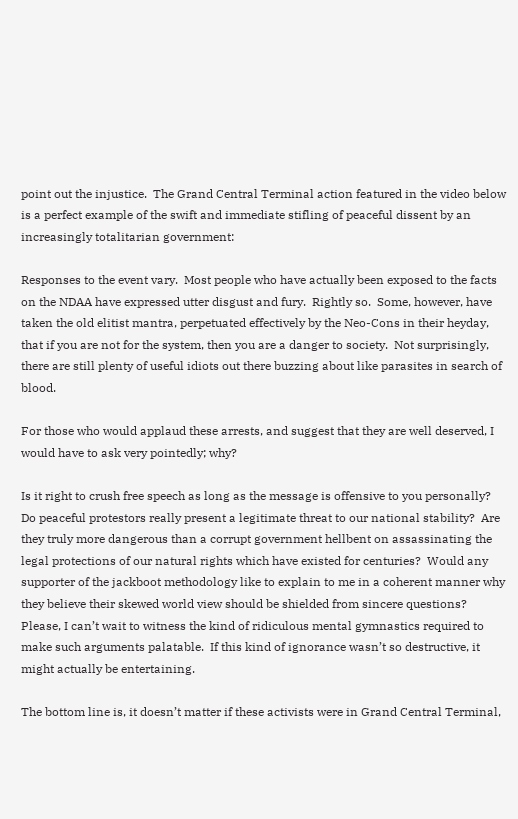point out the injustice.  The Grand Central Terminal action featured in the video below is a perfect example of the swift and immediate stifling of peaceful dissent by an increasingly totalitarian government:

Responses to the event vary.  Most people who have actually been exposed to the facts on the NDAA have expressed utter disgust and fury.  Rightly so.  Some, however, have taken the old elitist mantra, perpetuated effectively by the Neo-Cons in their heyday, that if you are not for the system, then you are a danger to society.  Not surprisingly, there are still plenty of useful idiots out there buzzing about like parasites in search of blood.

For those who would applaud these arrests, and suggest that they are well deserved, I would have to ask very pointedly; why?

Is it right to crush free speech as long as the message is offensive to you personally?  Do peaceful protestors really present a legitimate threat to our national stability?  Are they truly more dangerous than a corrupt government hellbent on assassinating the legal protections of our natural rights which have existed for centuries?  Would any supporter of the jackboot methodology like to explain to me in a coherent manner why they believe their skewed world view should be shielded from sincere questions?  Please, I can’t wait to witness the kind of ridiculous mental gymnastics required to make such arguments palatable.  If this kind of ignorance wasn’t so destructive, it might actually be entertaining.

The bottom line is, it doesn’t matter if these activists were in Grand Central Terminal,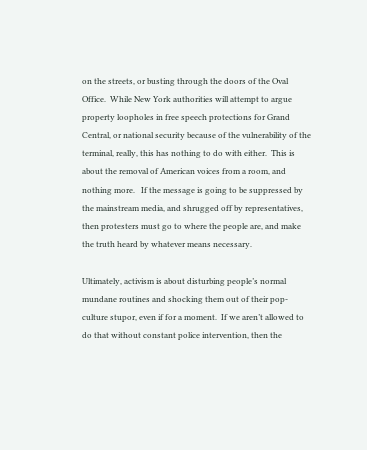on the streets, or busting through the doors of the Oval Office.  While New York authorities will attempt to argue property loopholes in free speech protections for Grand Central, or national security because of the vulnerability of the terminal, really, this has nothing to do with either.  This is about the removal of American voices from a room, and nothing more.   If the message is going to be suppressed by the mainstream media, and shrugged off by representatives, then protesters must go to where the people are, and make the truth heard by whatever means necessary.

Ultimately, activism is about disturbing people’s normal mundane routines and shocking them out of their pop-culture stupor, even if for a moment.  If we aren’t allowed to do that without constant police intervention, then the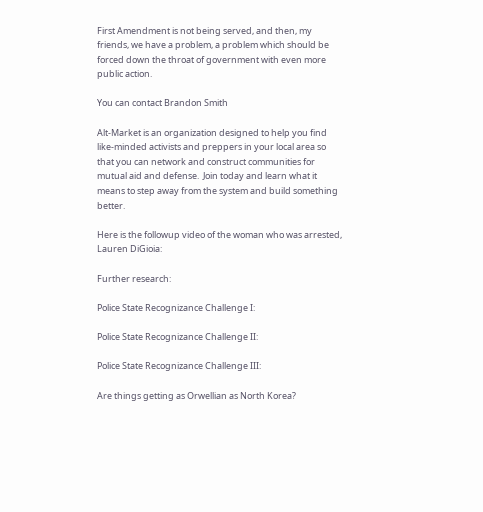First Amendment is not being served, and then, my friends, we have a problem, a problem which should be forced down the throat of government with even more public action.

You can contact Brandon Smith

Alt-Market is an organization designed to help you find like-minded activists and preppers in your local area so that you can network and construct communities for mutual aid and defense.  Join today and learn what it means to step away from the system and build something better.

Here is the followup video of the woman who was arrested, Lauren DiGioia:

Further research:

Police State Recognizance Challenge I:

Police State Recognizance Challenge II:

Police State Recognizance Challenge III:

Are things getting as Orwellian as North Korea?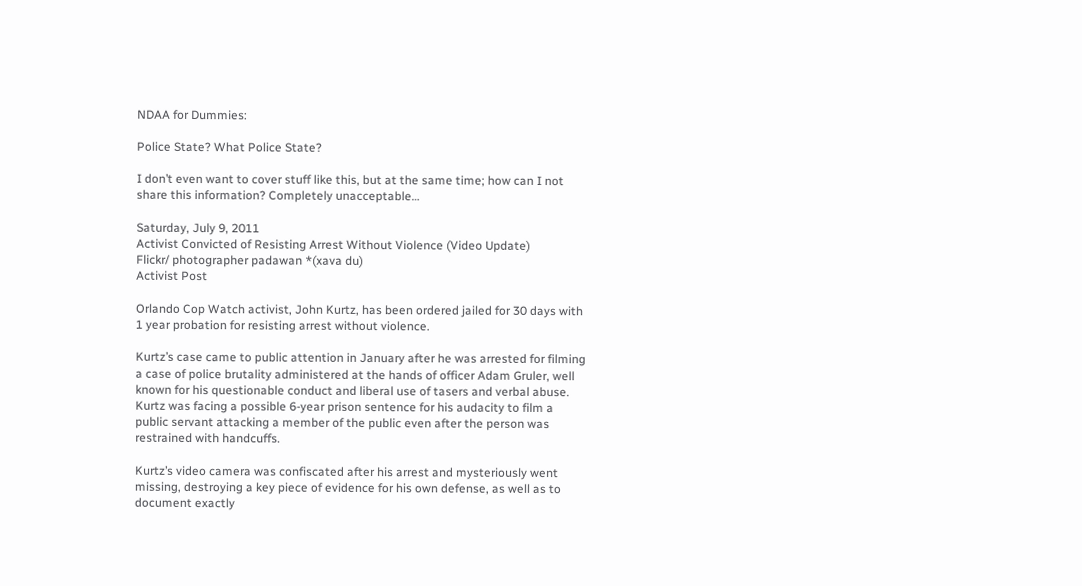NDAA for Dummies:

Police State? What Police State?

I don’t even want to cover stuff like this, but at the same time; how can I not share this information? Completely unacceptable…

Saturday, July 9, 2011
Activist Convicted of Resisting Arrest Without Violence (Video Update)
Flickr/ photographer padawan *(xava du)
Activist Post

Orlando Cop Watch activist, John Kurtz, has been ordered jailed for 30 days with 1 year probation for resisting arrest without violence.

Kurtz’s case came to public attention in January after he was arrested for filming a case of police brutality administered at the hands of officer Adam Gruler, well known for his questionable conduct and liberal use of tasers and verbal abuse. Kurtz was facing a possible 6-year prison sentence for his audacity to film a public servant attacking a member of the public even after the person was restrained with handcuffs.

Kurtz’s video camera was confiscated after his arrest and mysteriously went missing, destroying a key piece of evidence for his own defense, as well as to document exactly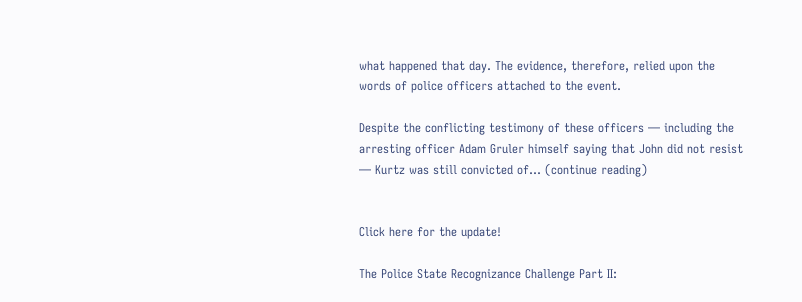what happened that day. The evidence, therefore, relied upon the words of police officers attached to the event.

Despite the conflicting testimony of these officers — including the arresting officer Adam Gruler himself saying that John did not resist — Kurtz was still convicted of… (continue reading)


Click here for the update!

The Police State Recognizance Challenge Part II: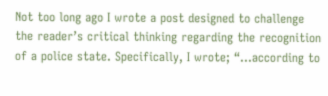Not too long ago I wrote a post designed to challenge the reader’s critical thinking regarding the recognition of a police state. Specifically, I wrote; “…according to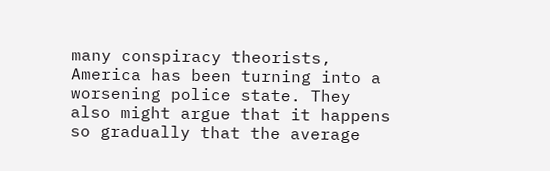many conspiracy theorists, America has been turning into a worsening police state. They also might argue that it happens so gradually that the average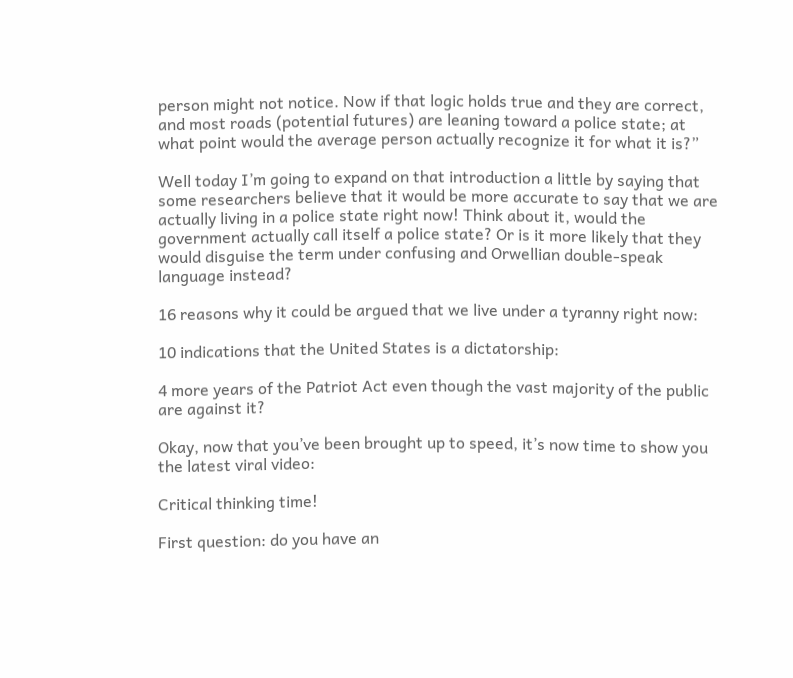person might not notice. Now if that logic holds true and they are correct, and most roads (potential futures) are leaning toward a police state; at what point would the average person actually recognize it for what it is?”

Well today I’m going to expand on that introduction a little by saying that some researchers believe that it would be more accurate to say that we are actually living in a police state right now! Think about it, would the government actually call itself a police state? Or is it more likely that they would disguise the term under confusing and Orwellian double-speak language instead?

16 reasons why it could be argued that we live under a tyranny right now:

10 indications that the United States is a dictatorship:

4 more years of the Patriot Act even though the vast majority of the public are against it?

Okay, now that you’ve been brought up to speed, it’s now time to show you the latest viral video:

Critical thinking time!

First question: do you have an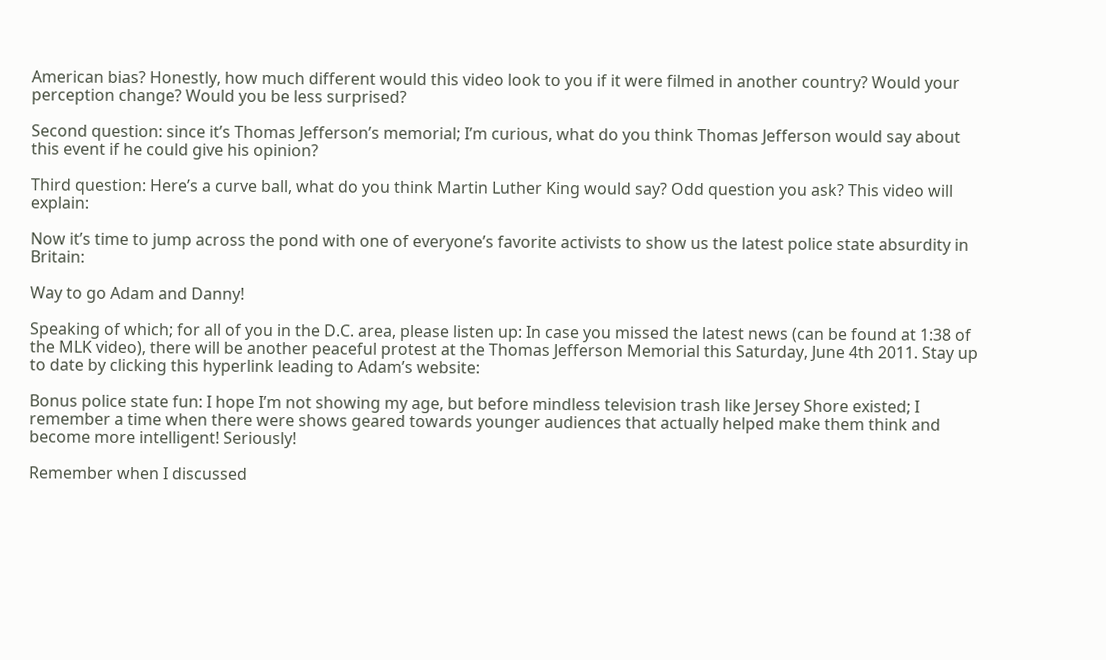American bias? Honestly, how much different would this video look to you if it were filmed in another country? Would your perception change? Would you be less surprised?

Second question: since it’s Thomas Jefferson’s memorial; I’m curious, what do you think Thomas Jefferson would say about this event if he could give his opinion?

Third question: Here’s a curve ball, what do you think Martin Luther King would say? Odd question you ask? This video will explain:

Now it’s time to jump across the pond with one of everyone’s favorite activists to show us the latest police state absurdity in Britain:

Way to go Adam and Danny!

Speaking of which; for all of you in the D.C. area, please listen up: In case you missed the latest news (can be found at 1:38 of the MLK video), there will be another peaceful protest at the Thomas Jefferson Memorial this Saturday, June 4th 2011. Stay up to date by clicking this hyperlink leading to Adam’s website:

Bonus police state fun: I hope I’m not showing my age, but before mindless television trash like Jersey Shore existed; I remember a time when there were shows geared towards younger audiences that actually helped make them think and become more intelligent! Seriously!

Remember when I discussed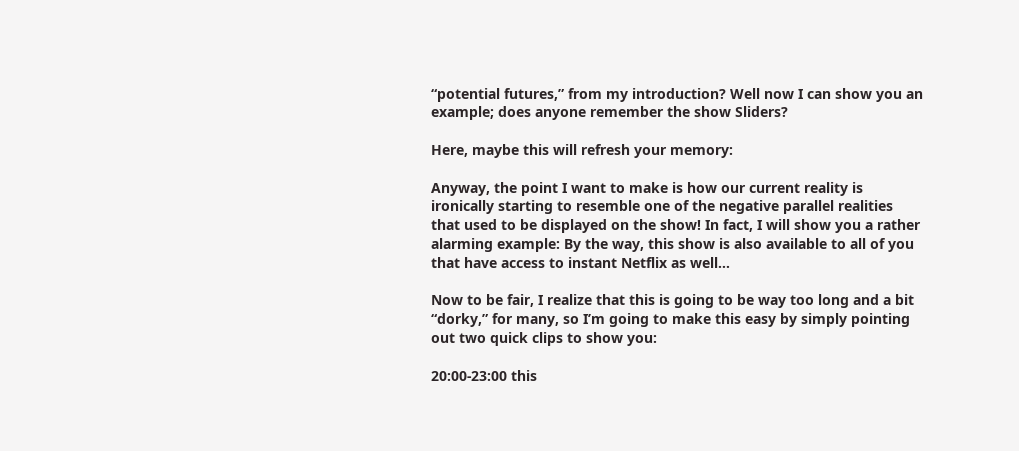“potential futures,” from my introduction? Well now I can show you an example; does anyone remember the show Sliders?

Here, maybe this will refresh your memory:

Anyway, the point I want to make is how our current reality is ironically starting to resemble one of the negative parallel realities that used to be displayed on the show! In fact, I will show you a rather alarming example: By the way, this show is also available to all of you that have access to instant Netflix as well…

Now to be fair, I realize that this is going to be way too long and a bit “dorky,” for many, so I’m going to make this easy by simply pointing out two quick clips to show you:

20:00-23:00 this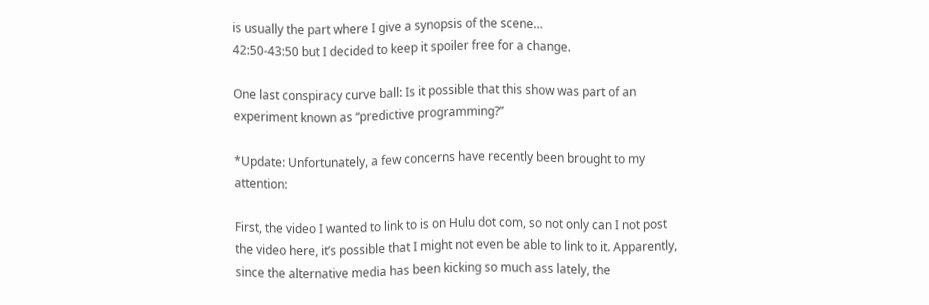is usually the part where I give a synopsis of the scene…
42:50-43:50 but I decided to keep it spoiler free for a change.

One last conspiracy curve ball: Is it possible that this show was part of an experiment known as “predictive programming?”

*Update: Unfortunately, a few concerns have recently been brought to my attention:

First, the video I wanted to link to is on Hulu dot com, so not only can I not post the video here, it’s possible that I might not even be able to link to it. Apparently, since the alternative media has been kicking so much ass lately, the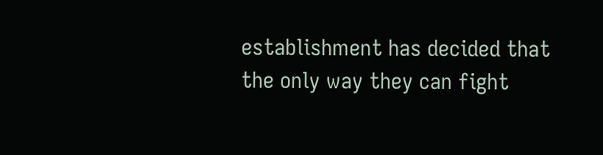establishment has decided that the only way they can fight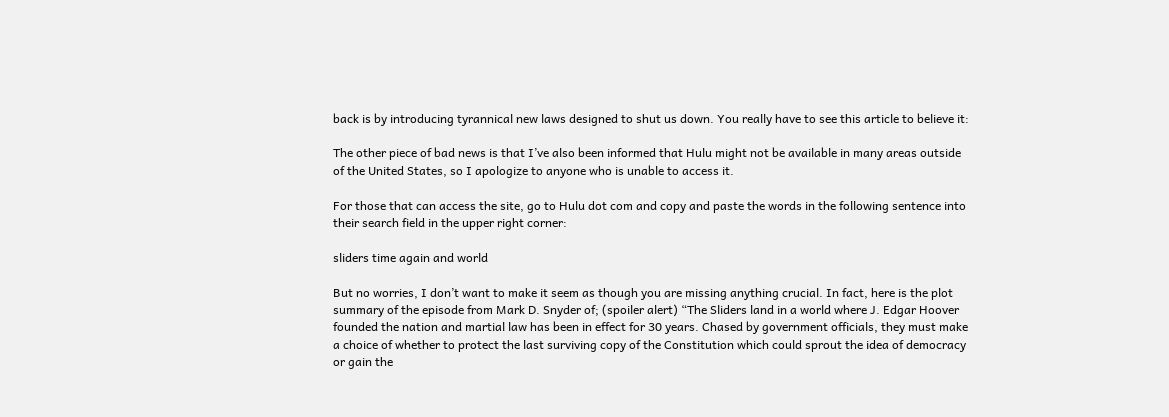back is by introducing tyrannical new laws designed to shut us down. You really have to see this article to believe it:

The other piece of bad news is that I’ve also been informed that Hulu might not be available in many areas outside of the United States, so I apologize to anyone who is unable to access it.

For those that can access the site, go to Hulu dot com and copy and paste the words in the following sentence into their search field in the upper right corner:

sliders time again and world

But no worries, I don’t want to make it seem as though you are missing anything crucial. In fact, here is the plot summary of the episode from Mark D. Snyder of; (spoiler alert) “The Sliders land in a world where J. Edgar Hoover founded the nation and martial law has been in effect for 30 years. Chased by government officials, they must make a choice of whether to protect the last surviving copy of the Constitution which could sprout the idea of democracy or gain the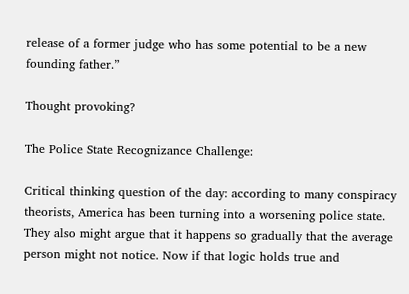release of a former judge who has some potential to be a new founding father.”

Thought provoking?

The Police State Recognizance Challenge:

Critical thinking question of the day: according to many conspiracy theorists, America has been turning into a worsening police state. They also might argue that it happens so gradually that the average person might not notice. Now if that logic holds true and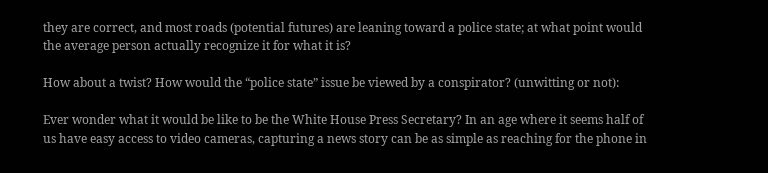they are correct, and most roads (potential futures) are leaning toward a police state; at what point would the average person actually recognize it for what it is?

How about a twist? How would the “police state” issue be viewed by a conspirator? (unwitting or not):

Ever wonder what it would be like to be the White House Press Secretary? In an age where it seems half of us have easy access to video cameras, capturing a news story can be as simple as reaching for the phone in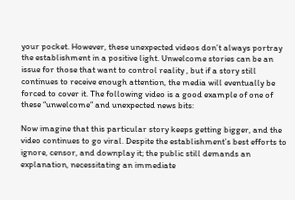your pocket. However, these unexpected videos don’t always portray the establishment in a positive light. Unwelcome stories can be an issue for those that want to control reality , but if a story still continues to receive enough attention, the media will eventually be forced to cover it. The following video is a good example of one of these “unwelcome” and unexpected news bits:

Now imagine that this particular story keeps getting bigger, and the video continues to go viral. Despite the establishment’s best efforts to ignore, censor, and downplay it; the public still demands an explanation, necessitating an immediate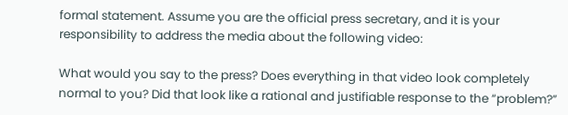formal statement. Assume you are the official press secretary, and it is your responsibility to address the media about the following video:

What would you say to the press? Does everything in that video look completely normal to you? Did that look like a rational and justifiable response to the “problem?”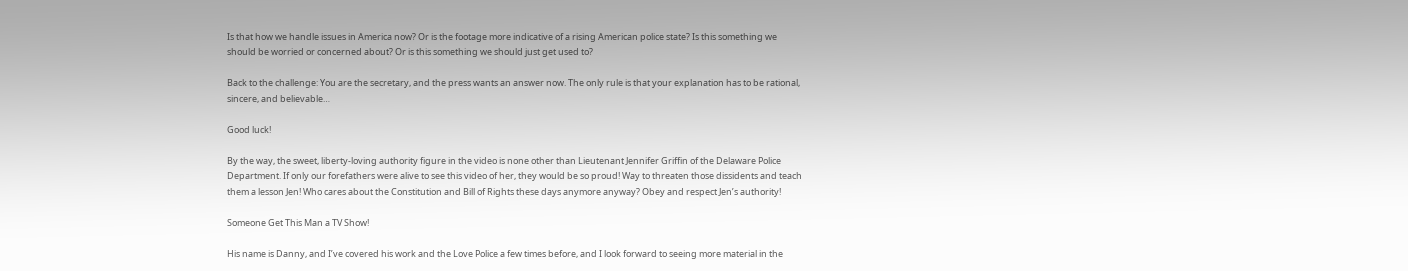Is that how we handle issues in America now? Or is the footage more indicative of a rising American police state? Is this something we should be worried or concerned about? Or is this something we should just get used to?

Back to the challenge: You are the secretary, and the press wants an answer now. The only rule is that your explanation has to be rational, sincere, and believable…

Good luck!

By the way, the sweet, liberty-loving authority figure in the video is none other than Lieutenant Jennifer Griffin of the Delaware Police Department. If only our forefathers were alive to see this video of her, they would be so proud! Way to threaten those dissidents and teach them a lesson Jen! Who cares about the Constitution and Bill of Rights these days anymore anyway? Obey and respect Jen’s authority!

Someone Get This Man a TV Show!

His name is Danny, and I’ve covered his work and the Love Police a few times before, and I look forward to seeing more material in the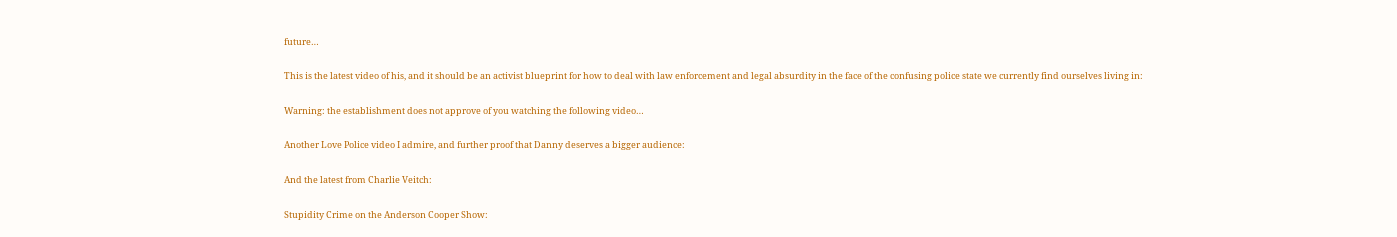future…

This is the latest video of his, and it should be an activist blueprint for how to deal with law enforcement and legal absurdity in the face of the confusing police state we currently find ourselves living in:

Warning: the establishment does not approve of you watching the following video…

Another Love Police video I admire, and further proof that Danny deserves a bigger audience:

And the latest from Charlie Veitch:

Stupidity Crime on the Anderson Cooper Show: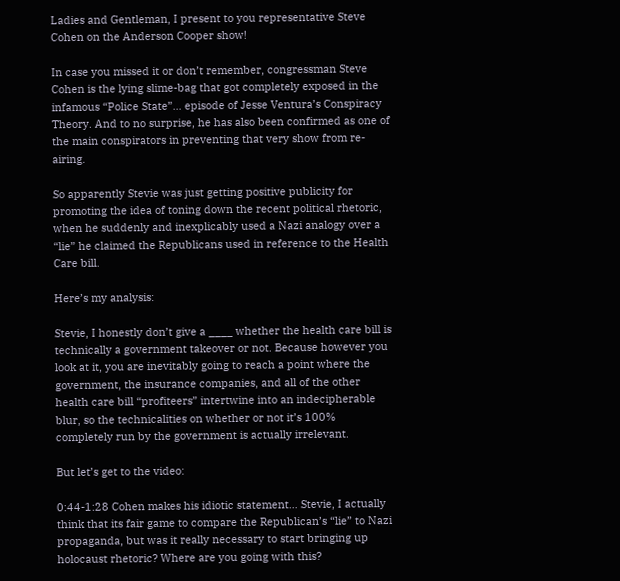Ladies and Gentleman, I present to you representative Steve Cohen on the Anderson Cooper show!

In case you missed it or don’t remember, congressman Steve Cohen is the lying slime-bag that got completely exposed in the infamous “Police State”… episode of Jesse Ventura’s Conspiracy Theory. And to no surprise, he has also been confirmed as one of the main conspirators in preventing that very show from re-airing.

So apparently Stevie was just getting positive publicity for promoting the idea of toning down the recent political rhetoric, when he suddenly and inexplicably used a Nazi analogy over a “lie” he claimed the Republicans used in reference to the Health Care bill.

Here’s my analysis:

Stevie, I honestly don’t give a ____ whether the health care bill is technically a government takeover or not. Because however you look at it, you are inevitably going to reach a point where the government, the insurance companies, and all of the other health care bill “profiteers” intertwine into an indecipherable blur, so the technicalities on whether or not it’s 100% completely run by the government is actually irrelevant.

But let’s get to the video:

0:44-1:28 Cohen makes his idiotic statement… Stevie, I actually think that its fair game to compare the Republican’s “lie” to Nazi propaganda, but was it really necessary to start bringing up holocaust rhetoric? Where are you going with this?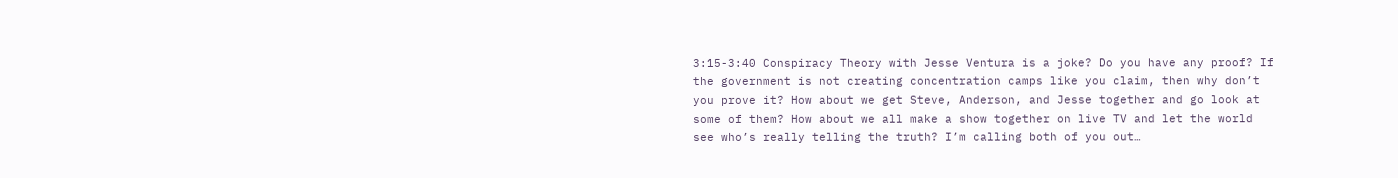3:15-3:40 Conspiracy Theory with Jesse Ventura is a joke? Do you have any proof? If the government is not creating concentration camps like you claim, then why don’t you prove it? How about we get Steve, Anderson, and Jesse together and go look at some of them? How about we all make a show together on live TV and let the world see who’s really telling the truth? I’m calling both of you out…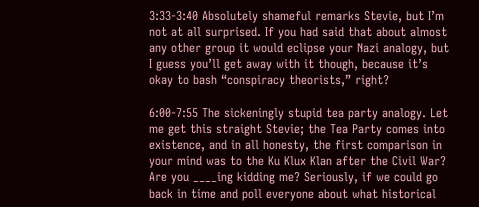3:33-3:40 Absolutely shameful remarks Stevie, but I’m not at all surprised. If you had said that about almost any other group it would eclipse your Nazi analogy, but I guess you’ll get away with it though, because it’s okay to bash “conspiracy theorists,” right?

6:00-7:55 The sickeningly stupid tea party analogy. Let me get this straight Stevie; the Tea Party comes into existence, and in all honesty, the first comparison in your mind was to the Ku Klux Klan after the Civil War? Are you ____ing kidding me? Seriously, if we could go back in time and poll everyone about what historical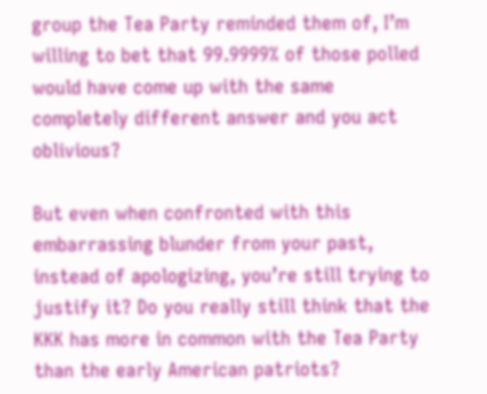group the Tea Party reminded them of, I’m willing to bet that 99.9999% of those polled would have come up with the same completely different answer and you act oblivious?

But even when confronted with this embarrassing blunder from your past, instead of apologizing, you’re still trying to justify it? Do you really still think that the KKK has more in common with the Tea Party than the early American patriots?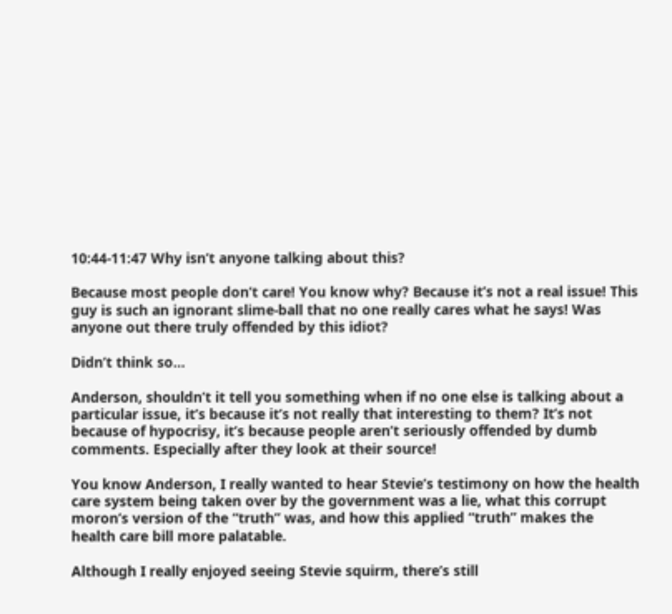10:44-11:47 Why isn’t anyone talking about this?

Because most people don’t care! You know why? Because it’s not a real issue! This guy is such an ignorant slime-ball that no one really cares what he says! Was anyone out there truly offended by this idiot?

Didn’t think so…

Anderson, shouldn’t it tell you something when if no one else is talking about a particular issue, it’s because it’s not really that interesting to them? It’s not because of hypocrisy, it’s because people aren’t seriously offended by dumb comments. Especially after they look at their source!

You know Anderson, I really wanted to hear Stevie’s testimony on how the health care system being taken over by the government was a lie, what this corrupt moron’s version of the “truth” was, and how this applied “truth” makes the health care bill more palatable.

Although I really enjoyed seeing Stevie squirm, there’s still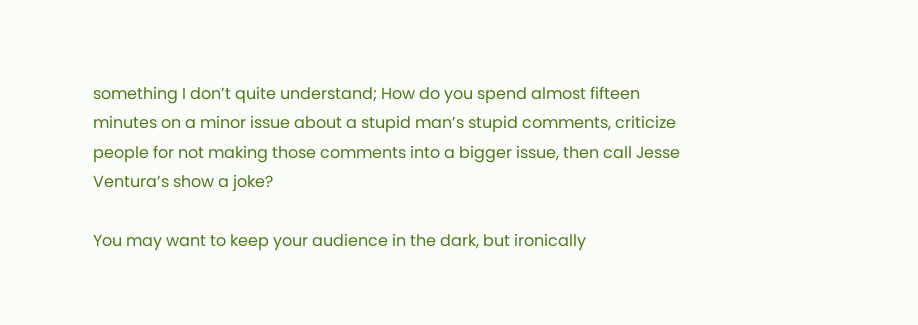something I don’t quite understand; How do you spend almost fifteen minutes on a minor issue about a stupid man’s stupid comments, criticize people for not making those comments into a bigger issue, then call Jesse Ventura’s show a joke?

You may want to keep your audience in the dark, but ironically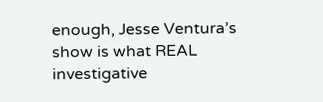enough, Jesse Ventura’s show is what REAL investigative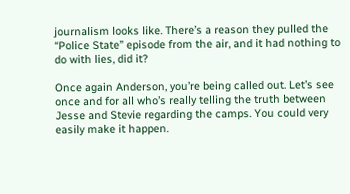journalism looks like. There’s a reason they pulled the “Police State” episode from the air, and it had nothing to do with lies, did it?

Once again Anderson, you’re being called out. Let’s see once and for all who’s really telling the truth between Jesse and Stevie regarding the camps. You could very easily make it happen.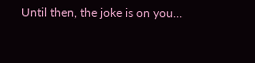Until then, the joke is on you…